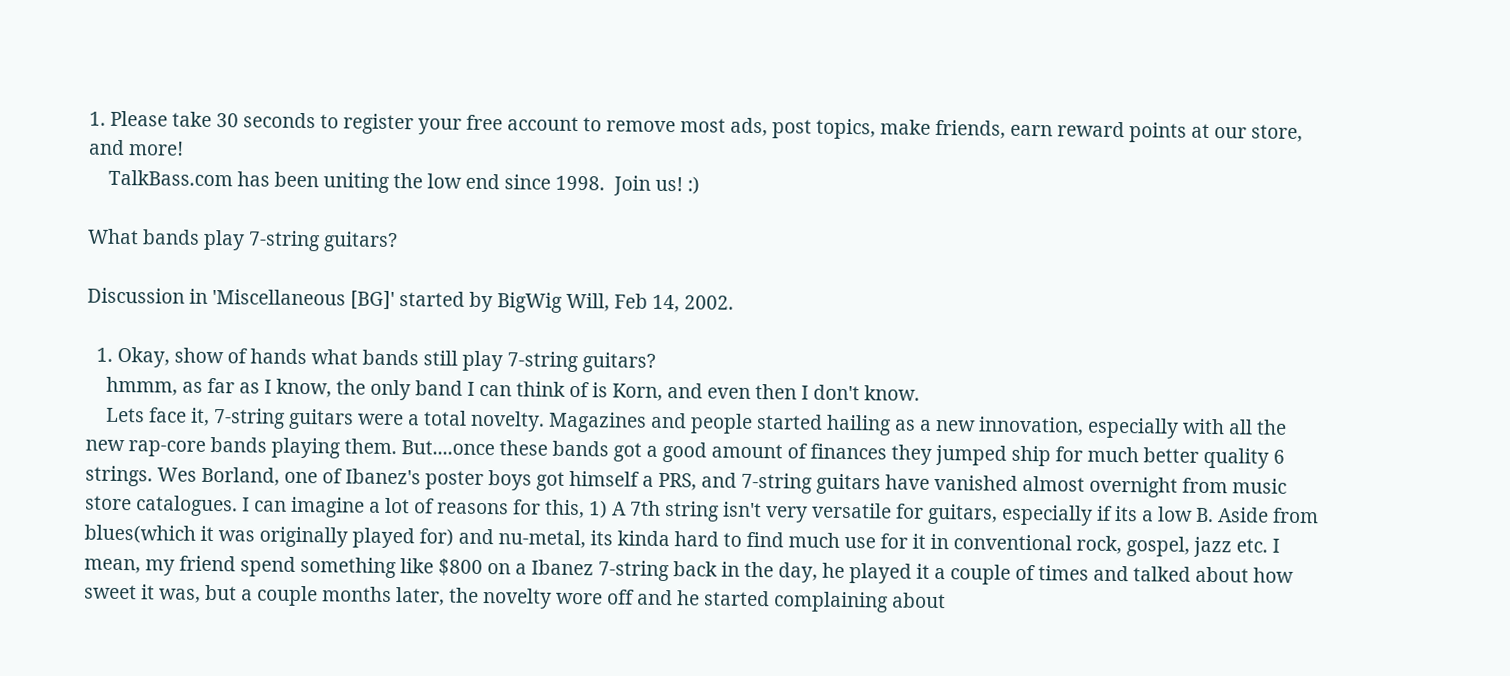1. Please take 30 seconds to register your free account to remove most ads, post topics, make friends, earn reward points at our store, and more!
    TalkBass.com has been uniting the low end since 1998.  Join us! :)

What bands play 7-string guitars?

Discussion in 'Miscellaneous [BG]' started by BigWig Will, Feb 14, 2002.

  1. Okay, show of hands what bands still play 7-string guitars?
    hmmm, as far as I know, the only band I can think of is Korn, and even then I don't know.
    Lets face it, 7-string guitars were a total novelty. Magazines and people started hailing as a new innovation, especially with all the new rap-core bands playing them. But....once these bands got a good amount of finances they jumped ship for much better quality 6 strings. Wes Borland, one of Ibanez's poster boys got himself a PRS, and 7-string guitars have vanished almost overnight from music store catalogues. I can imagine a lot of reasons for this, 1) A 7th string isn't very versatile for guitars, especially if its a low B. Aside from blues(which it was originally played for) and nu-metal, its kinda hard to find much use for it in conventional rock, gospel, jazz etc. I mean, my friend spend something like $800 on a Ibanez 7-string back in the day, he played it a couple of times and talked about how sweet it was, but a couple months later, the novelty wore off and he started complaining about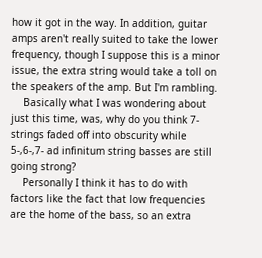how it got in the way. In addition, guitar amps aren't really suited to take the lower frequency, though I suppose this is a minor issue, the extra string would take a toll on the speakers of the amp. But I'm rambling.
    Basically what I was wondering about just this time, was, why do you think 7-strings faded off into obscurity while 5-,6-,7- ad infinitum string basses are still going strong?
    Personally I think it has to do with factors like the fact that low frequencies are the home of the bass, so an extra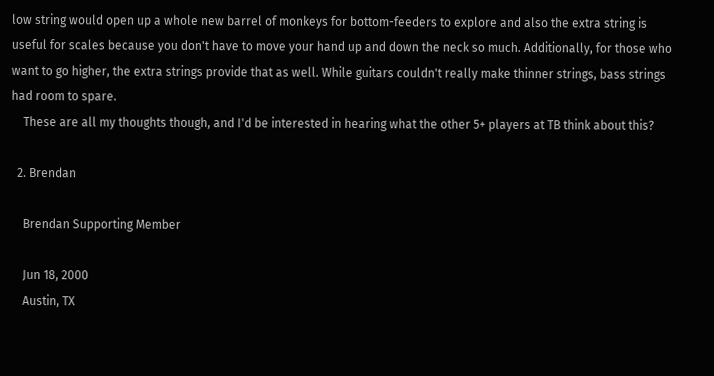low string would open up a whole new barrel of monkeys for bottom-feeders to explore and also the extra string is useful for scales because you don't have to move your hand up and down the neck so much. Additionally, for those who want to go higher, the extra strings provide that as well. While guitars couldn't really make thinner strings, bass strings had room to spare.
    These are all my thoughts though, and I'd be interested in hearing what the other 5+ players at TB think about this?

  2. Brendan

    Brendan Supporting Member

    Jun 18, 2000
    Austin, TX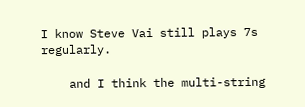I know Steve Vai still plays 7s regularly.

    and I think the multi-string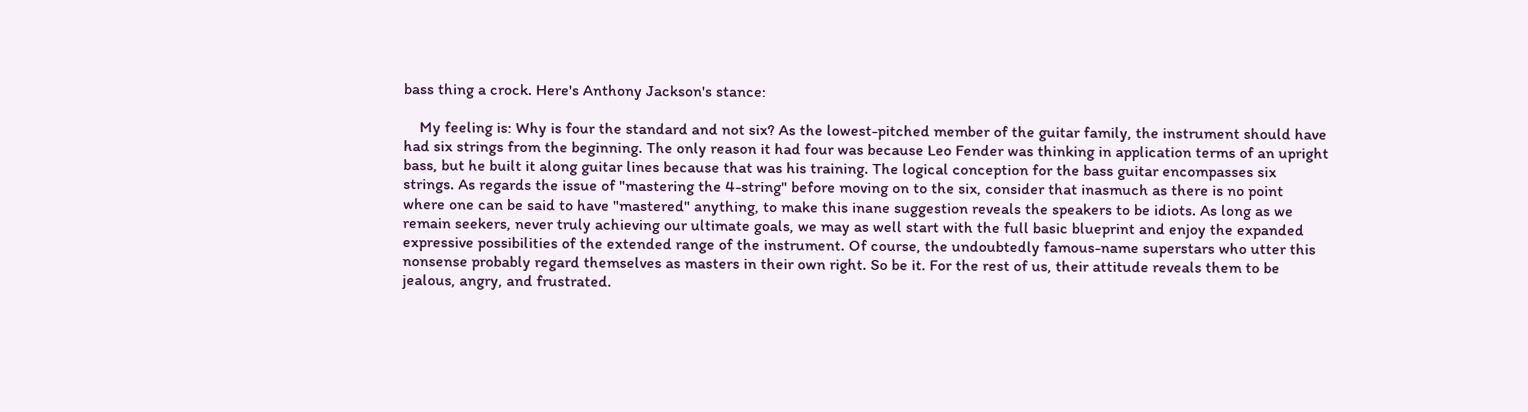bass thing a crock. Here's Anthony Jackson's stance:

    My feeling is: Why is four the standard and not six? As the lowest-pitched member of the guitar family, the instrument should have had six strings from the beginning. The only reason it had four was because Leo Fender was thinking in application terms of an upright bass, but he built it along guitar lines because that was his training. The logical conception for the bass guitar encompasses six strings. As regards the issue of "mastering the 4-string" before moving on to the six, consider that inasmuch as there is no point where one can be said to have "mastered" anything, to make this inane suggestion reveals the speakers to be idiots. As long as we remain seekers, never truly achieving our ultimate goals, we may as well start with the full basic blueprint and enjoy the expanded expressive possibilities of the extended range of the instrument. Of course, the undoubtedly famous-name superstars who utter this nonsense probably regard themselves as masters in their own right. So be it. For the rest of us, their attitude reveals them to be jealous, angry, and frustrated.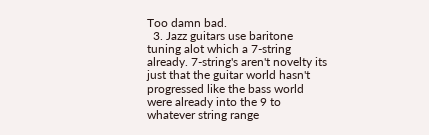Too damn bad.
  3. Jazz guitars use baritone tuning alot which a 7-string already. 7-string's aren't novelty its just that the guitar world hasn't progressed like the bass world were already into the 9 to whatever string range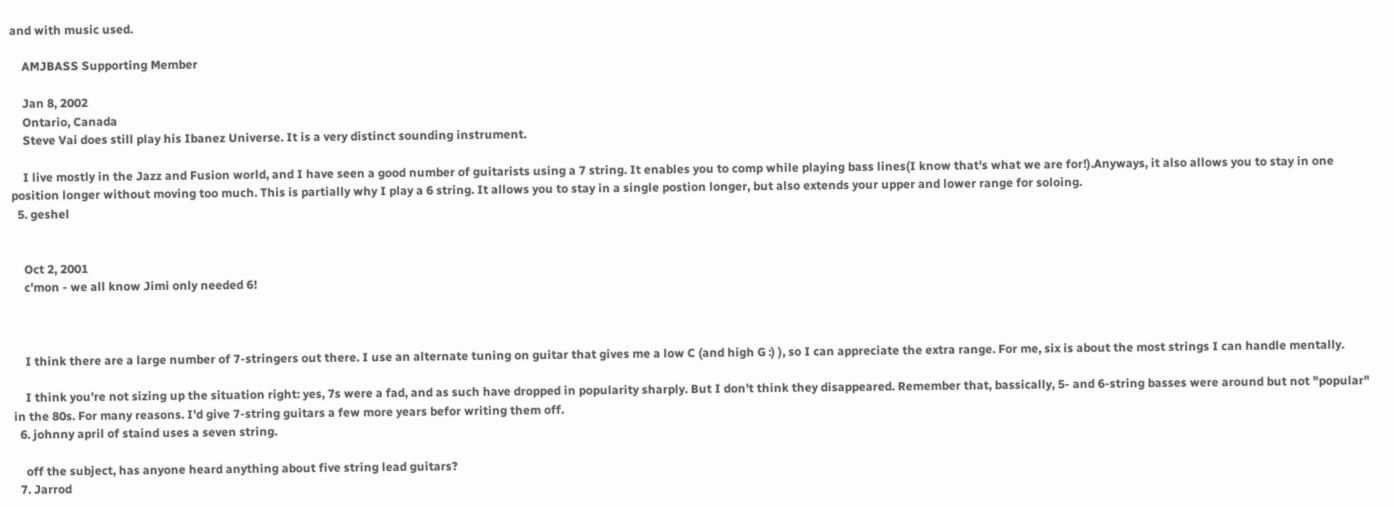and with music used.

    AMJBASS Supporting Member

    Jan 8, 2002
    Ontario, Canada
    Steve Vai does still play his Ibanez Universe. It is a very distinct sounding instrument.

    I live mostly in the Jazz and Fusion world, and I have seen a good number of guitarists using a 7 string. It enables you to comp while playing bass lines(I know that's what we are for!).Anyways, it also allows you to stay in one position longer without moving too much. This is partially why I play a 6 string. It allows you to stay in a single postion longer, but also extends your upper and lower range for soloing.
  5. geshel


    Oct 2, 2001
    c'mon - we all know Jimi only needed 6!



    I think there are a large number of 7-stringers out there. I use an alternate tuning on guitar that gives me a low C (and high G :) ), so I can appreciate the extra range. For me, six is about the most strings I can handle mentally.

    I think you're not sizing up the situation right: yes, 7s were a fad, and as such have dropped in popularity sharply. But I don't think they disappeared. Remember that, bassically, 5- and 6-string basses were around but not "popular" in the 80s. For many reasons. I'd give 7-string guitars a few more years befor writing them off.
  6. johnny april of staind uses a seven string.

    off the subject, has anyone heard anything about five string lead guitars?
  7. Jarrod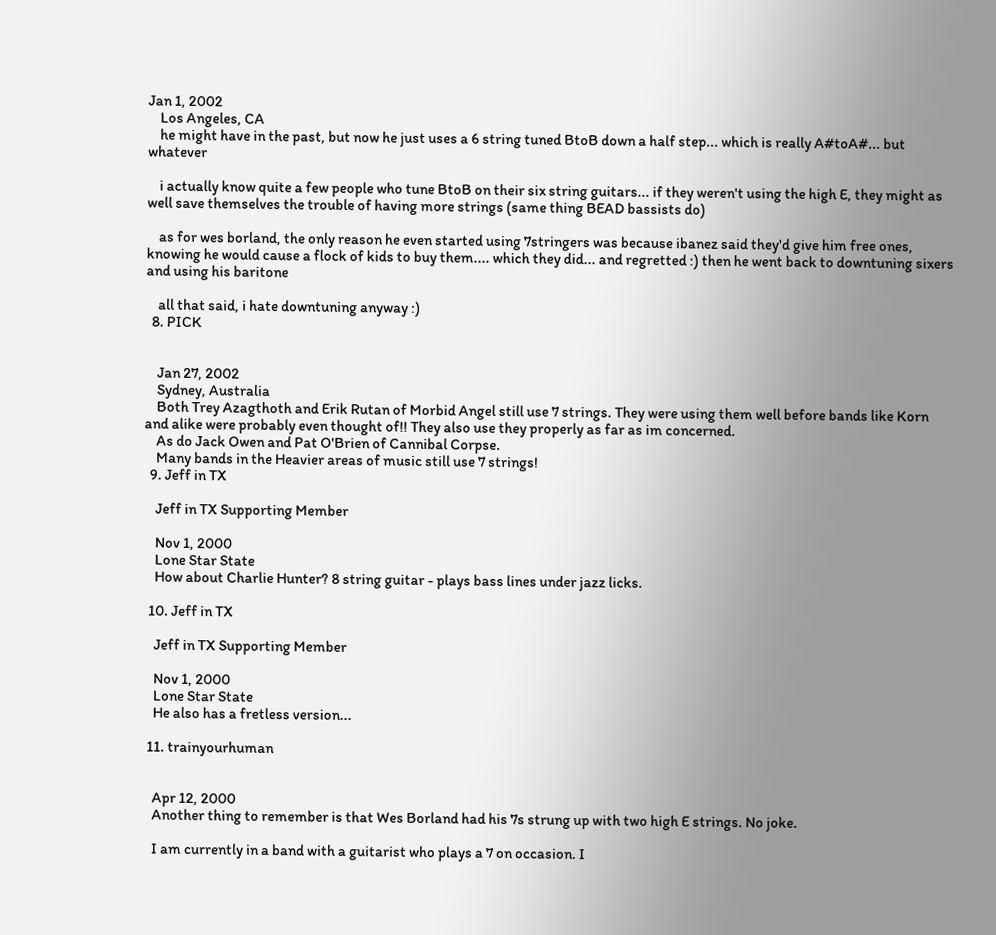Jan 1, 2002
    Los Angeles, CA
    he might have in the past, but now he just uses a 6 string tuned BtoB down a half step... which is really A#toA#... but whatever

    i actually know quite a few people who tune BtoB on their six string guitars... if they weren't using the high E, they might as well save themselves the trouble of having more strings (same thing BEAD bassists do)

    as for wes borland, the only reason he even started using 7stringers was because ibanez said they'd give him free ones, knowing he would cause a flock of kids to buy them.... which they did... and regretted :) then he went back to downtuning sixers and using his baritone

    all that said, i hate downtuning anyway :)
  8. PICK


    Jan 27, 2002
    Sydney, Australia
    Both Trey Azagthoth and Erik Rutan of Morbid Angel still use 7 strings. They were using them well before bands like Korn and alike were probably even thought of!! They also use they properly as far as im concerned.
    As do Jack Owen and Pat O'Brien of Cannibal Corpse.
    Many bands in the Heavier areas of music still use 7 strings!
  9. Jeff in TX

    Jeff in TX Supporting Member

    Nov 1, 2000
    Lone Star State
    How about Charlie Hunter? 8 string guitar - plays bass lines under jazz licks.

  10. Jeff in TX

    Jeff in TX Supporting Member

    Nov 1, 2000
    Lone Star State
    He also has a fretless version...

  11. trainyourhuman


    Apr 12, 2000
    Another thing to remember is that Wes Borland had his 7s strung up with two high E strings. No joke.

    I am currently in a band with a guitarist who plays a 7 on occasion. I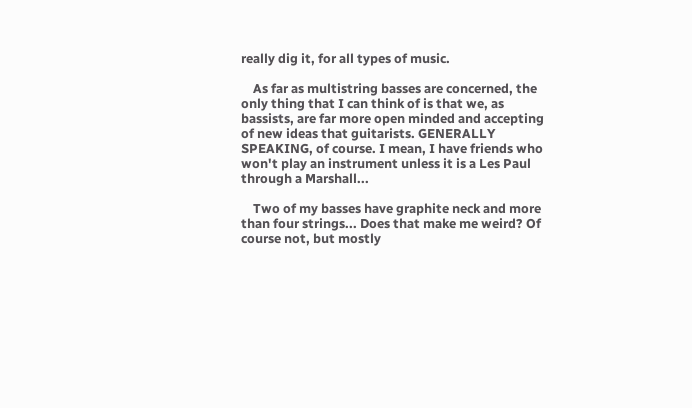really dig it, for all types of music.

    As far as multistring basses are concerned, the only thing that I can think of is that we, as bassists, are far more open minded and accepting of new ideas that guitarists. GENERALLY SPEAKING, of course. I mean, I have friends who won't play an instrument unless it is a Les Paul through a Marshall...

    Two of my basses have graphite neck and more than four strings... Does that make me weird? Of course not, but mostly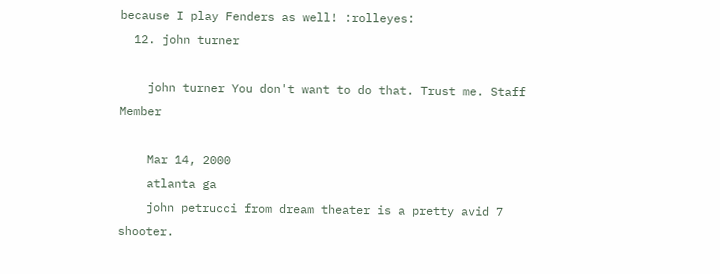because I play Fenders as well! :rolleyes:
  12. john turner

    john turner You don't want to do that. Trust me. Staff Member

    Mar 14, 2000
    atlanta ga
    john petrucci from dream theater is a pretty avid 7 shooter.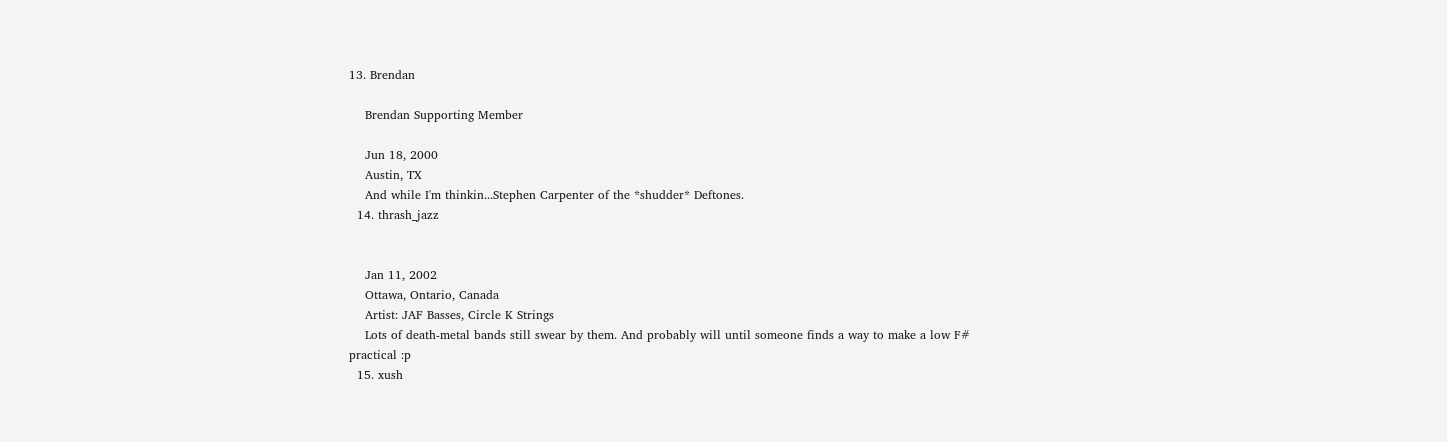13. Brendan

    Brendan Supporting Member

    Jun 18, 2000
    Austin, TX
    And while I'm thinkin...Stephen Carpenter of the *shudder* Deftones.
  14. thrash_jazz


    Jan 11, 2002
    Ottawa, Ontario, Canada
    Artist: JAF Basses, Circle K Strings
    Lots of death-metal bands still swear by them. And probably will until someone finds a way to make a low F# practical :p
  15. xush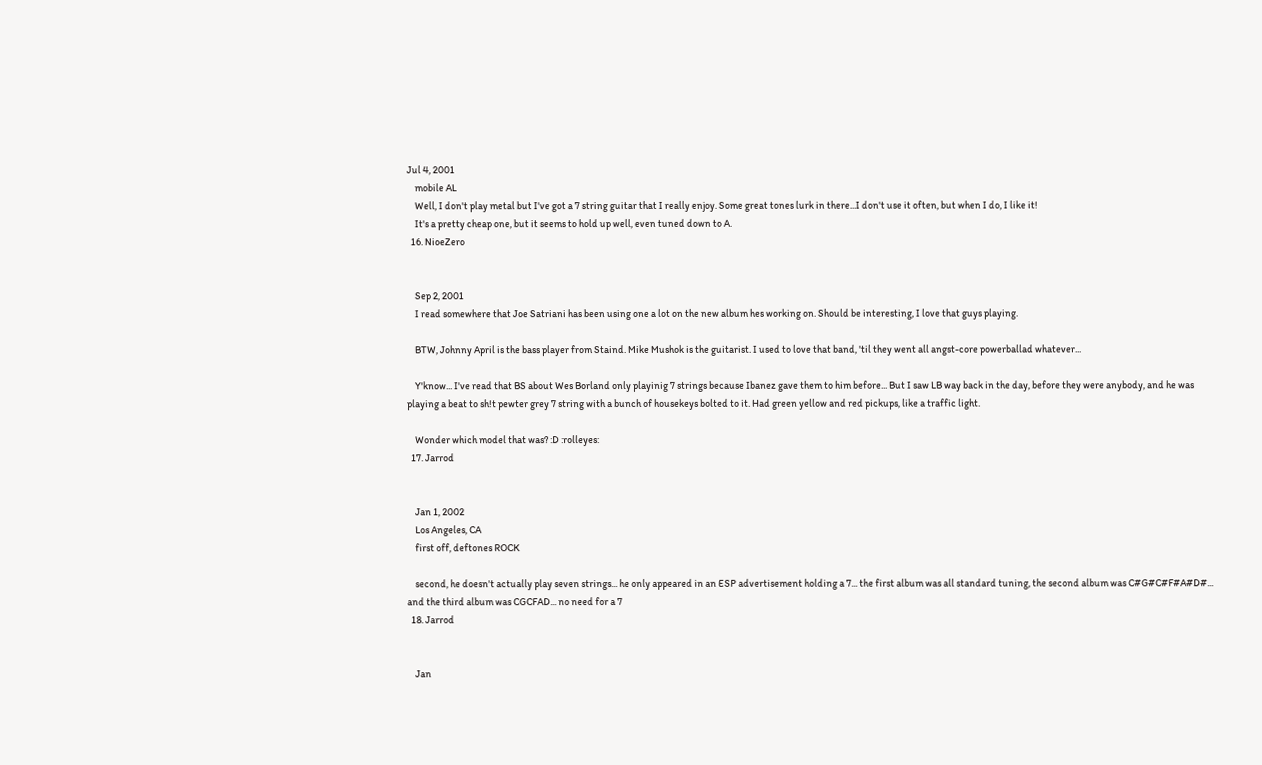Jul 4, 2001
    mobile AL
    Well, I don't play metal but I've got a 7 string guitar that I really enjoy. Some great tones lurk in there...I don't use it often, but when I do, I like it!
    It's a pretty cheap one, but it seems to hold up well, even tuned down to A.
  16. NioeZero


    Sep 2, 2001
    I read somewhere that Joe Satriani has been using one a lot on the new album hes working on. Should be interesting, I love that guys playing.

    BTW, Johnny April is the bass player from Staind. Mike Mushok is the guitarist. I used to love that band, 'til they went all angst-core powerballad whatever...

    Y'know... I've read that BS about Wes Borland only playinig 7 strings because Ibanez gave them to him before... But I saw LB way back in the day, before they were anybody, and he was playing a beat to sh!t pewter grey 7 string with a bunch of housekeys bolted to it. Had green yellow and red pickups, like a traffic light.

    Wonder which model that was? :D :rolleyes:
  17. Jarrod


    Jan 1, 2002
    Los Angeles, CA
    first off, deftones ROCK

    second, he doesn't actually play seven strings... he only appeared in an ESP advertisement holding a 7... the first album was all standard tuning, the second album was C#G#C#F#A#D#... and the third album was CGCFAD... no need for a 7
  18. Jarrod


    Jan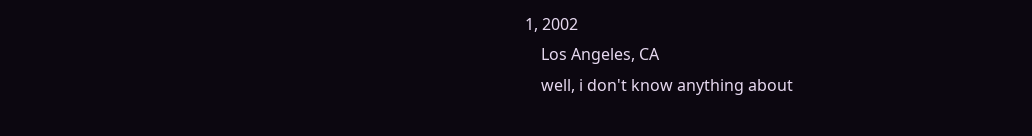1, 2002
    Los Angeles, CA
    well, i don't know anything about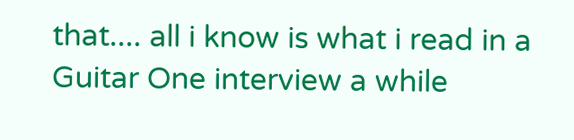that.... all i know is what i read in a Guitar One interview a while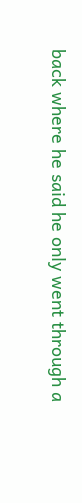back where he said he only went through a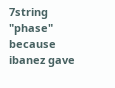7string "phase" because ibanez gave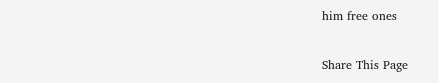him free ones

Share This Page